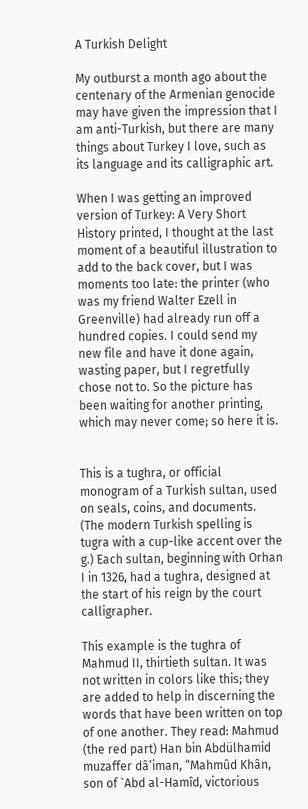A Turkish Delight

My outburst a month ago about the centenary of the Armenian genocide may have given the impression that I am anti-Turkish, but there are many things about Turkey I love, such as its language and its calligraphic art.

When I was getting an improved version of Turkey: A Very Short History printed, I thought at the last moment of a beautiful illustration to add to the back cover, but I was moments too late: the printer (who was my friend Walter Ezell in Greenville) had already run off a hundred copies. I could send my new file and have it done again, wasting paper, but I regretfully chose not to. So the picture has been waiting for another printing, which may never come; so here it is.


This is a tughra, or official monogram of a Turkish sultan, used on seals, coins, and documents. (The modern Turkish spelling is tugra with a cup-like accent over the g.) Each sultan, beginning with Orhan I in 1326, had a tughra, designed at the start of his reign by the court calligrapher.

This example is the tughra of Mahmud II, thirtieth sultan. It was not written in colors like this; they are added to help in discerning the words that have been written on top of one another. They read: Mahmud (the red part) Han bin Abdülhamid muzaffer dâ’iman, “Mahmûd Khân, son of `Abd al-Hamîd, victorious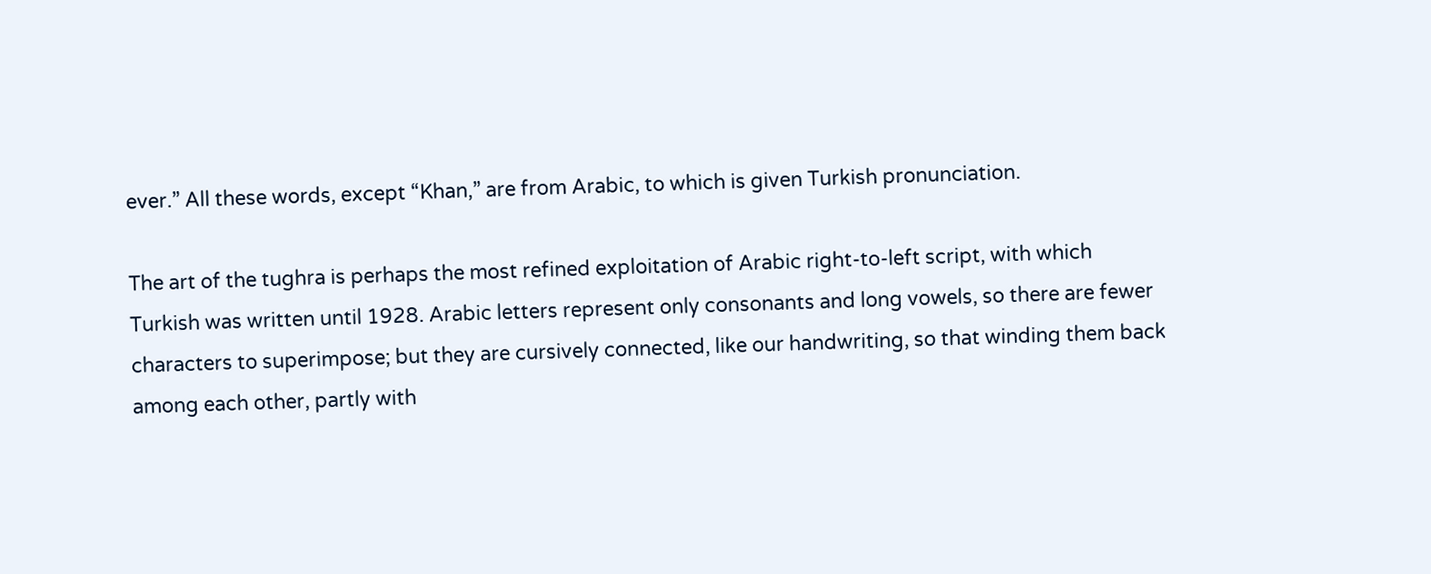ever.” All these words, except “Khan,” are from Arabic, to which is given Turkish pronunciation.

The art of the tughra is perhaps the most refined exploitation of Arabic right-to-left script, with which Turkish was written until 1928. Arabic letters represent only consonants and long vowels, so there are fewer characters to superimpose; but they are cursively connected, like our handwriting, so that winding them back among each other, partly with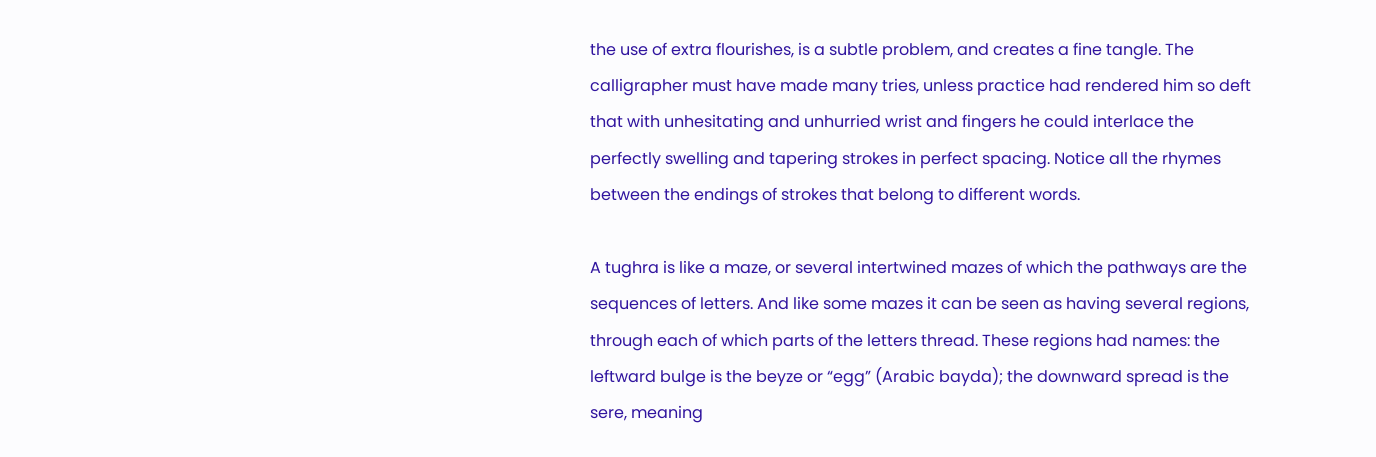the use of extra flourishes, is a subtle problem, and creates a fine tangle. The calligrapher must have made many tries, unless practice had rendered him so deft that with unhesitating and unhurried wrist and fingers he could interlace the perfectly swelling and tapering strokes in perfect spacing. Notice all the rhymes between the endings of strokes that belong to different words.

A tughra is like a maze, or several intertwined mazes of which the pathways are the sequences of letters. And like some mazes it can be seen as having several regions, through each of which parts of the letters thread. These regions had names: the leftward bulge is the beyze or “egg” (Arabic bayda); the downward spread is the sere, meaning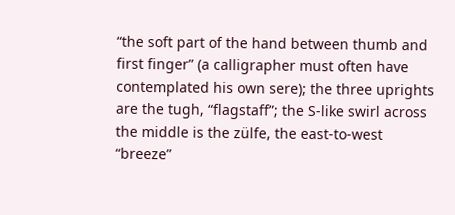“the soft part of the hand between thumb and first finger” (a calligrapher must often have contemplated his own sere); the three uprights are the tugh, “flagstaff”; the S-like swirl across the middle is the zülfe, the east-to-west “breeze”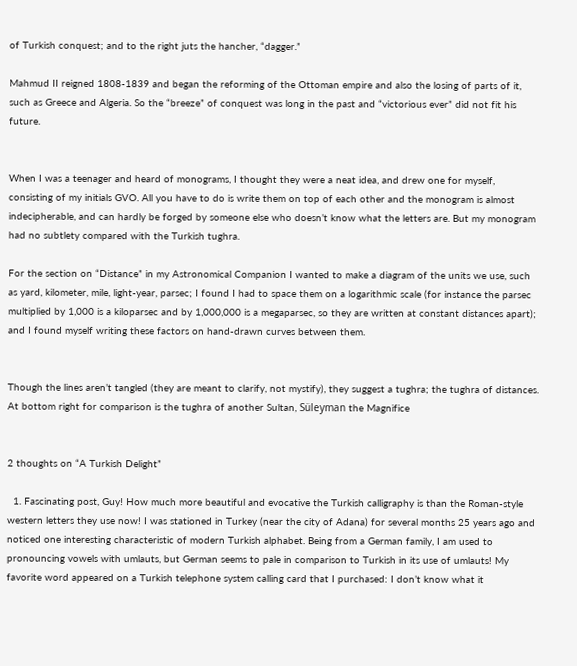of Turkish conquest; and to the right juts the hancher, “dagger.”

Mahmud II reigned 1808-1839 and began the reforming of the Ottoman empire and also the losing of parts of it, such as Greece and Algeria. So the “breeze” of conquest was long in the past and “victorious ever” did not fit his future.


When I was a teenager and heard of monograms, I thought they were a neat idea, and drew one for myself, consisting of my initials GVO. All you have to do is write them on top of each other and the monogram is almost indecipherable, and can hardly be forged by someone else who doesn’t know what the letters are. But my monogram had no subtlety compared with the Turkish tughra.

For the section on “Distance” in my Astronomical Companion I wanted to make a diagram of the units we use, such as yard, kilometer, mile, light-year, parsec; I found I had to space them on a logarithmic scale (for instance the parsec multiplied by 1,000 is a kiloparsec and by 1,000,000 is a megaparsec, so they are written at constant distances apart); and I found myself writing these factors on hand-drawn curves between them.


Though the lines aren’t tangled (they are meant to clarify, not mystify), they suggest a tughra; the tughra of distances. At bottom right for comparison is the tughra of another Sultan, Süleyman the Magnifice


2 thoughts on “A Turkish Delight”

  1. Fascinating post, Guy! How much more beautiful and evocative the Turkish calligraphy is than the Roman-style western letters they use now! I was stationed in Turkey (near the city of Adana) for several months 25 years ago and noticed one interesting characteristic of modern Turkish alphabet. Being from a German family, I am used to pronouncing vowels with umlauts, but German seems to pale in comparison to Turkish in its use of umlauts! My favorite word appeared on a Turkish telephone system calling card that I purchased: I don’t know what it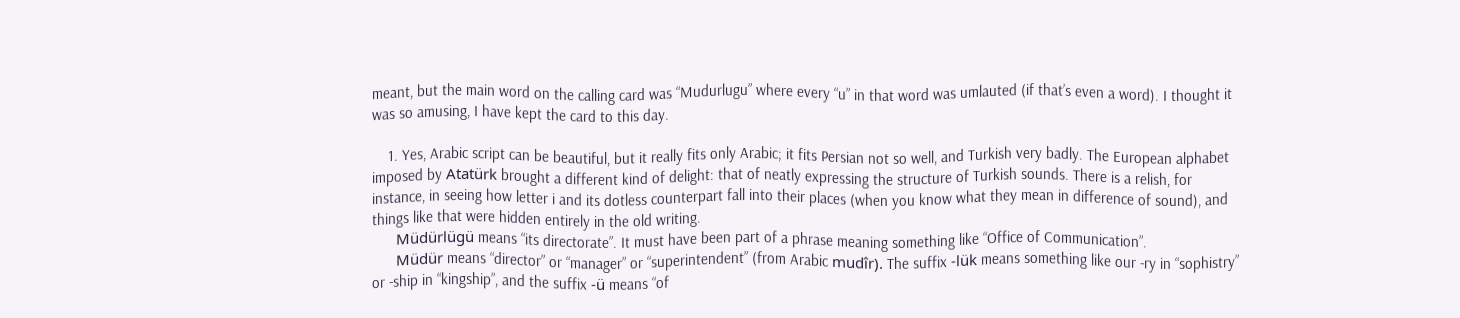meant, but the main word on the calling card was “Mudurlugu” where every “u” in that word was umlauted (if that’s even a word). I thought it was so amusing, I have kept the card to this day.

    1. Yes, Arabic script can be beautiful, but it really fits only Arabic; it fits Persian not so well, and Turkish very badly. The European alphabet imposed by Atatürk brought a different kind of delight: that of neatly expressing the structure of Turkish sounds. There is a relish, for instance, in seeing how letter i and its dotless counterpart fall into their places (when you know what they mean in difference of sound), and things like that were hidden entirely in the old writing.
      Müdürlügü means “its directorate”. It must have been part of a phrase meaning something like “Office of Communication”.
      Müdür means “director” or “manager” or “superintendent” (from Arabic mudîr). The suffix -lük means something like our -ry in “sophistry” or -ship in “kingship”, and the suffix -ü means “of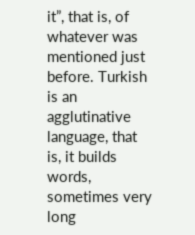it”, that is, of whatever was mentioned just before. Turkish is an agglutinative language, that is, it builds words, sometimes very long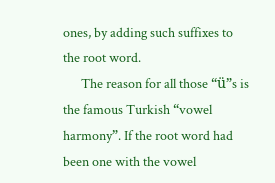ones, by adding such suffixes to the root word.
      The reason for all those “ü”s is the famous Turkish “vowel harmony”. If the root word had been one with the vowel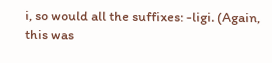i, so would all the suffixes: -ligi. (Again, this was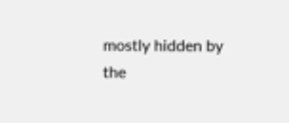mostly hidden by the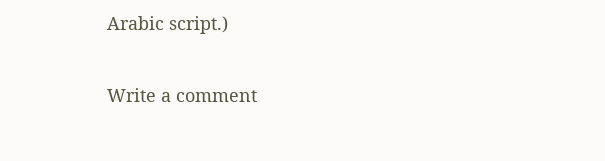Arabic script.)

Write a comment